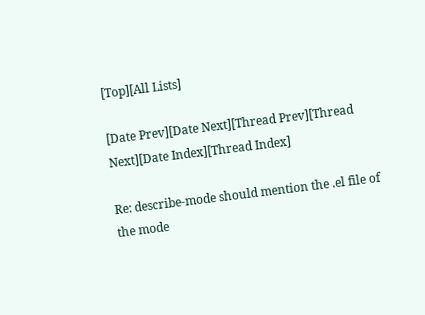[Top][All Lists]

[Date Prev][Date Next][Thread Prev][Thread Next][Date Index][Thread Index]

Re: describe-mode should mention the .el file of the mode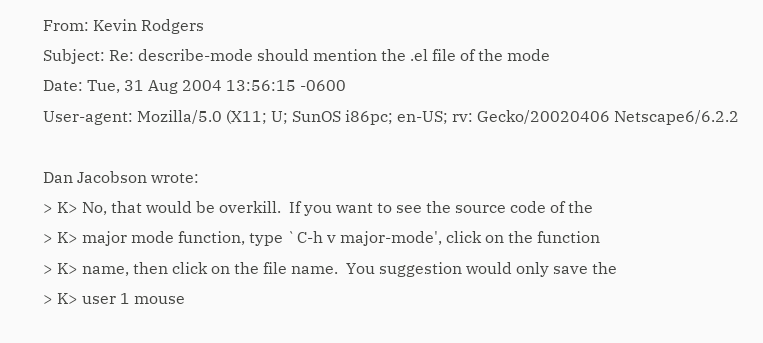From: Kevin Rodgers
Subject: Re: describe-mode should mention the .el file of the mode
Date: Tue, 31 Aug 2004 13:56:15 -0600
User-agent: Mozilla/5.0 (X11; U; SunOS i86pc; en-US; rv: Gecko/20020406 Netscape6/6.2.2

Dan Jacobson wrote:
> K> No, that would be overkill.  If you want to see the source code of the
> K> major mode function, type `C-h v major-mode', click on the function
> K> name, then click on the file name.  You suggestion would only save the
> K> user 1 mouse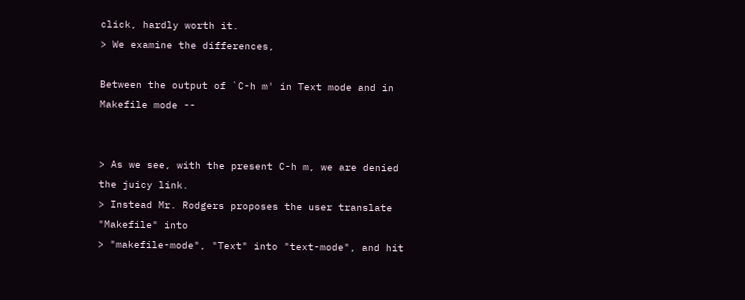click, hardly worth it.
> We examine the differences,

Between the output of `C-h m' in Text mode and in Makefile mode --


> As we see, with the present C-h m, we are denied the juicy link.
> Instead Mr. Rodgers proposes the user translate "Makefile" into
> "makefile-mode", "Text" into "text-mode", and hit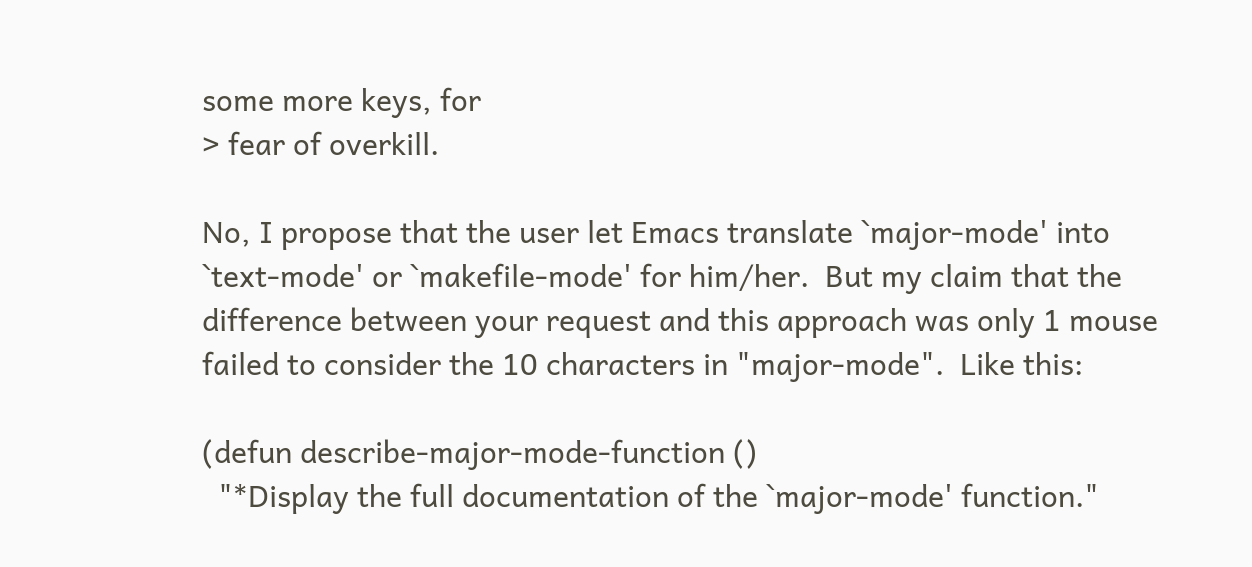some more keys, for
> fear of overkill.

No, I propose that the user let Emacs translate `major-mode' into
`text-mode' or `makefile-mode' for him/her.  But my claim that the
difference between your request and this approach was only 1 mouse
failed to consider the 10 characters in "major-mode".  Like this:

(defun describe-major-mode-function ()
  "*Display the full documentation of the `major-mode' function."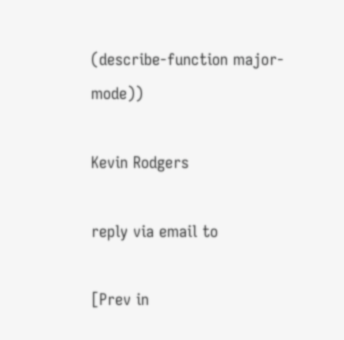(describe-function major-mode))

Kevin Rodgers

reply via email to

[Prev in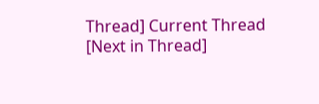Thread] Current Thread [Next in Thread]